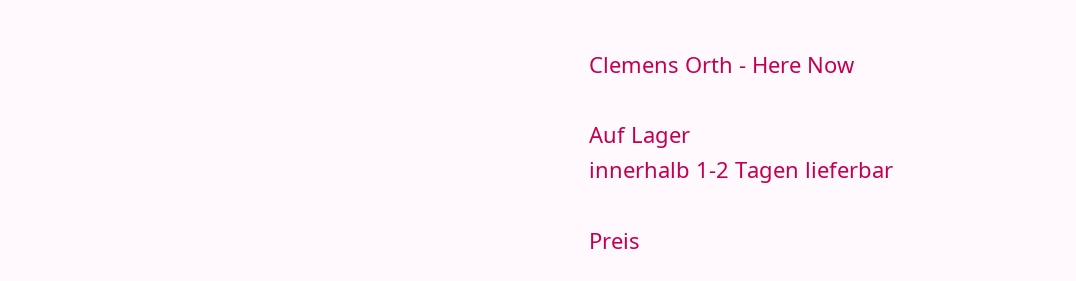Clemens Orth - Here Now

Auf Lager
innerhalb 1-2 Tagen lieferbar

Preis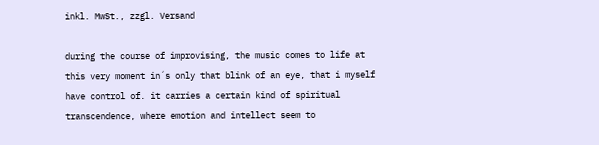inkl. MwSt., zzgl. Versand

during the course of improvising, the music comes to life at this very moment in´s only that blink of an eye, that i myself have control of. it carries a certain kind of spiritual transcendence, where emotion and intellect seem to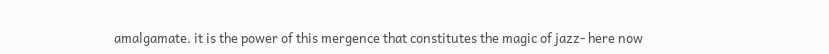amalgamate. it is the power of this mergence that constitutes the magic of jazz- here now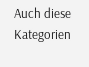Auch diese Kategorien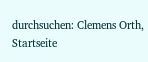durchsuchen: Clemens Orth, Startseite